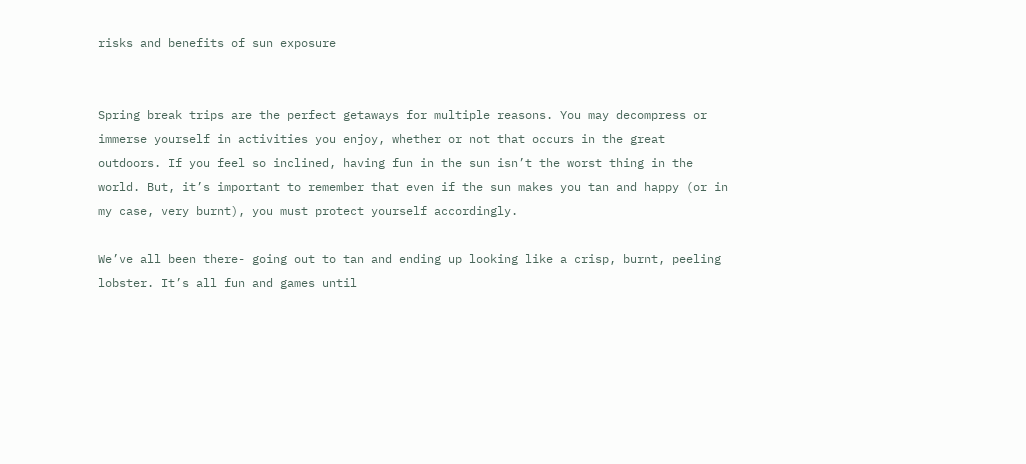risks and benefits of sun exposure


Spring break trips are the perfect getaways for multiple reasons. You may decompress or immerse yourself in activities you enjoy, whether or not that occurs in the great outdoors. If you feel so inclined, having fun in the sun isn’t the worst thing in the world. But, it’s important to remember that even if the sun makes you tan and happy (or in my case, very burnt), you must protect yourself accordingly.

We’ve all been there- going out to tan and ending up looking like a crisp, burnt, peeling lobster. It’s all fun and games until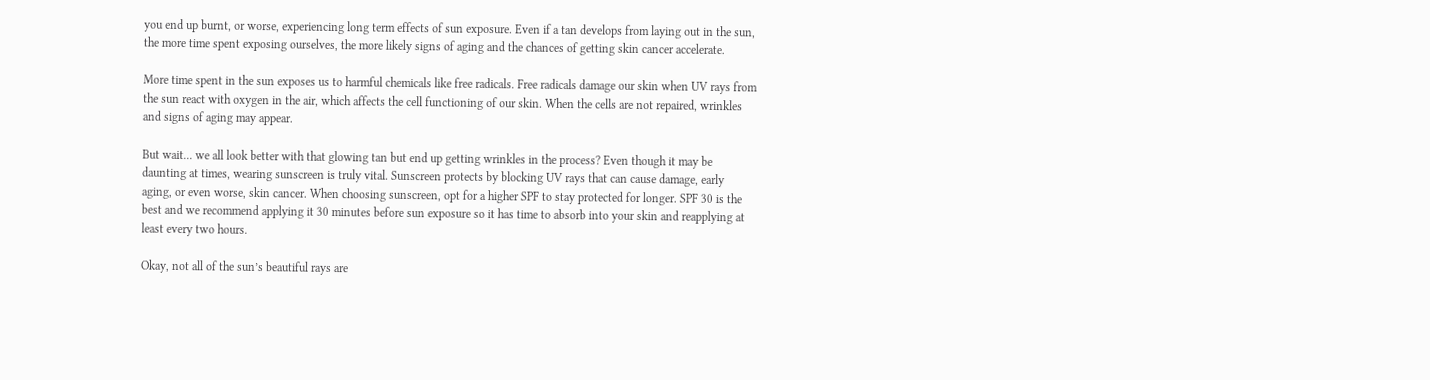you end up burnt, or worse, experiencing long term effects of sun exposure. Even if a tan develops from laying out in the sun, the more time spent exposing ourselves, the more likely signs of aging and the chances of getting skin cancer accelerate.

More time spent in the sun exposes us to harmful chemicals like free radicals. Free radicals damage our skin when UV rays from the sun react with oxygen in the air, which affects the cell functioning of our skin. When the cells are not repaired, wrinkles and signs of aging may appear.

But wait... we all look better with that glowing tan but end up getting wrinkles in the process? Even though it may be daunting at times, wearing sunscreen is truly vital. Sunscreen protects by blocking UV rays that can cause damage, early aging, or even worse, skin cancer. When choosing sunscreen, opt for a higher SPF to stay protected for longer. SPF 30 is the best and we recommend applying it 30 minutes before sun exposure so it has time to absorb into your skin and reapplying at least every two hours.

Okay, not all of the sun’s beautiful rays are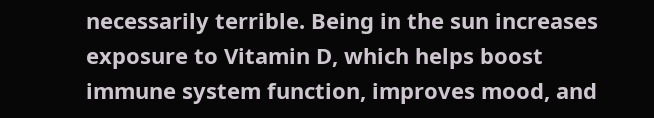necessarily terrible. Being in the sun increases exposure to Vitamin D, which helps boost immune system function, improves mood, and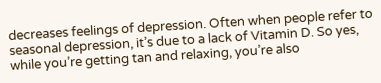decreases feelings of depression. Often when people refer to seasonal depression, it’s due to a lack of Vitamin D. So yes, while you’re getting tan and relaxing, you’re also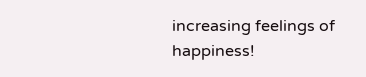increasing feelings of happiness!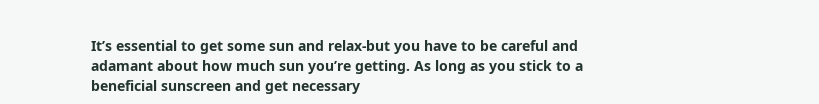It’s essential to get some sun and relax-but you have to be careful and adamant about how much sun you’re getting. As long as you stick to a beneficial sunscreen and get necessary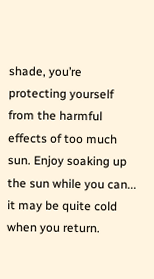shade, you’re protecting yourself from the harmful effects of too much sun. Enjoy soaking up the sun while you can... it may be quite cold when you return.